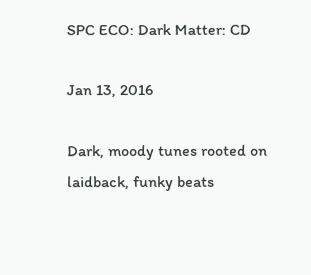SPC ECO: Dark Matter: CD

Jan 13, 2016

Dark, moody tunes rooted on laidback, funky beats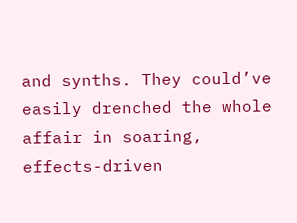and synths. They could’ve easily drenched the whole affair in soaring, effects-driven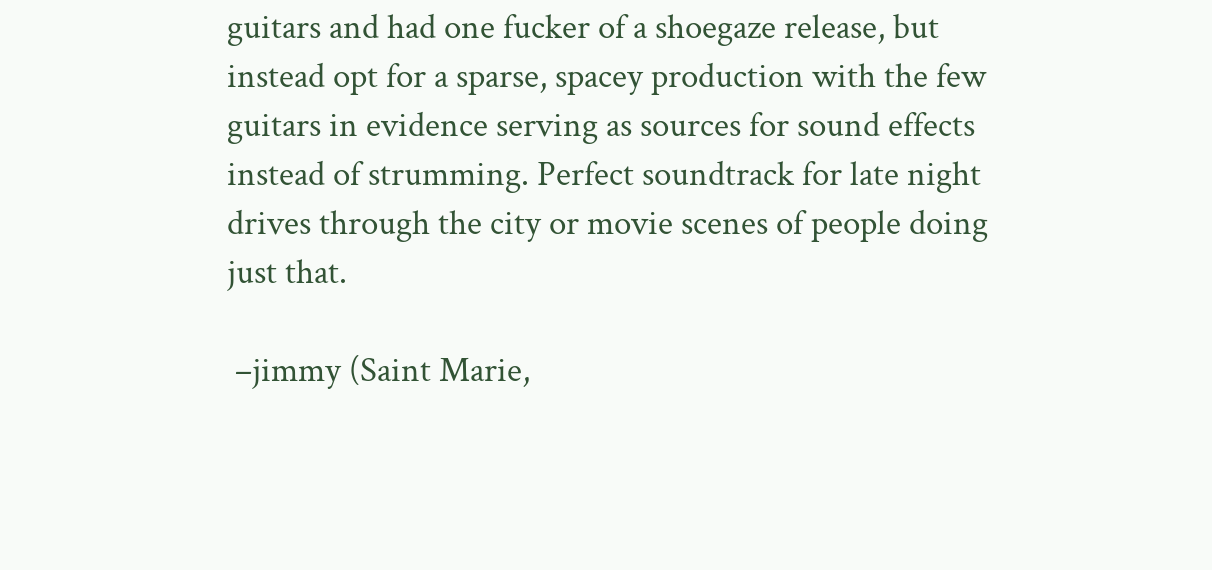guitars and had one fucker of a shoegaze release, but instead opt for a sparse, spacey production with the few guitars in evidence serving as sources for sound effects instead of strumming. Perfect soundtrack for late night drives through the city or movie scenes of people doing just that.

 –jimmy (Saint Marie,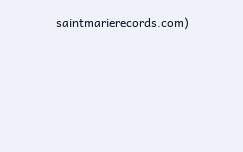saintmarierecords.com)